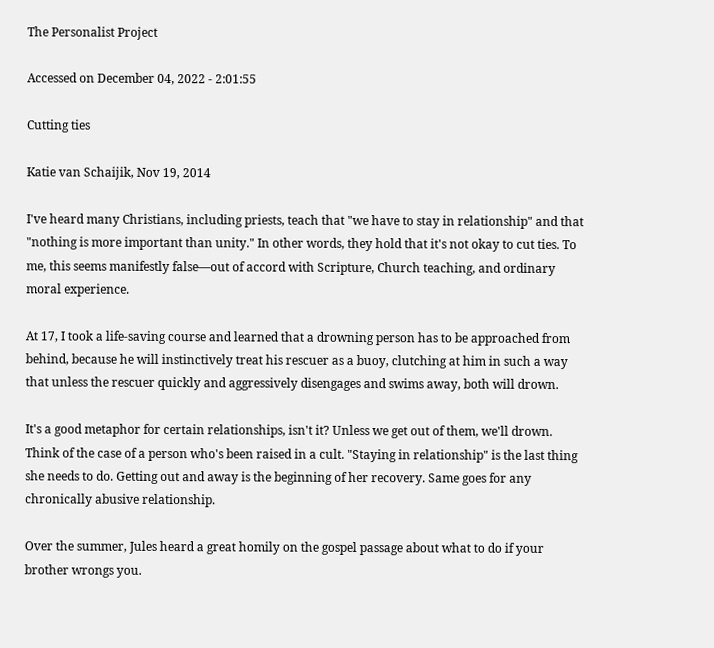The Personalist Project

Accessed on December 04, 2022 - 2:01:55

Cutting ties

Katie van Schaijik, Nov 19, 2014

I've heard many Christians, including priests, teach that "we have to stay in relationship" and that "nothing is more important than unity." In other words, they hold that it's not okay to cut ties. To me, this seems manifestly false—out of accord with Scripture, Church teaching, and ordinary moral experience.

At 17, I took a life-saving course and learned that a drowning person has to be approached from behind, because he will instinctively treat his rescuer as a buoy, clutching at him in such a way that unless the rescuer quickly and aggressively disengages and swims away, both will drown.

It's a good metaphor for certain relationships, isn't it? Unless we get out of them, we'll drown. Think of the case of a person who's been raised in a cult. "Staying in relationship" is the last thing she needs to do. Getting out and away is the beginning of her recovery. Same goes for any chronically abusive relationship.

Over the summer, Jules heard a great homily on the gospel passage about what to do if your brother wrongs you.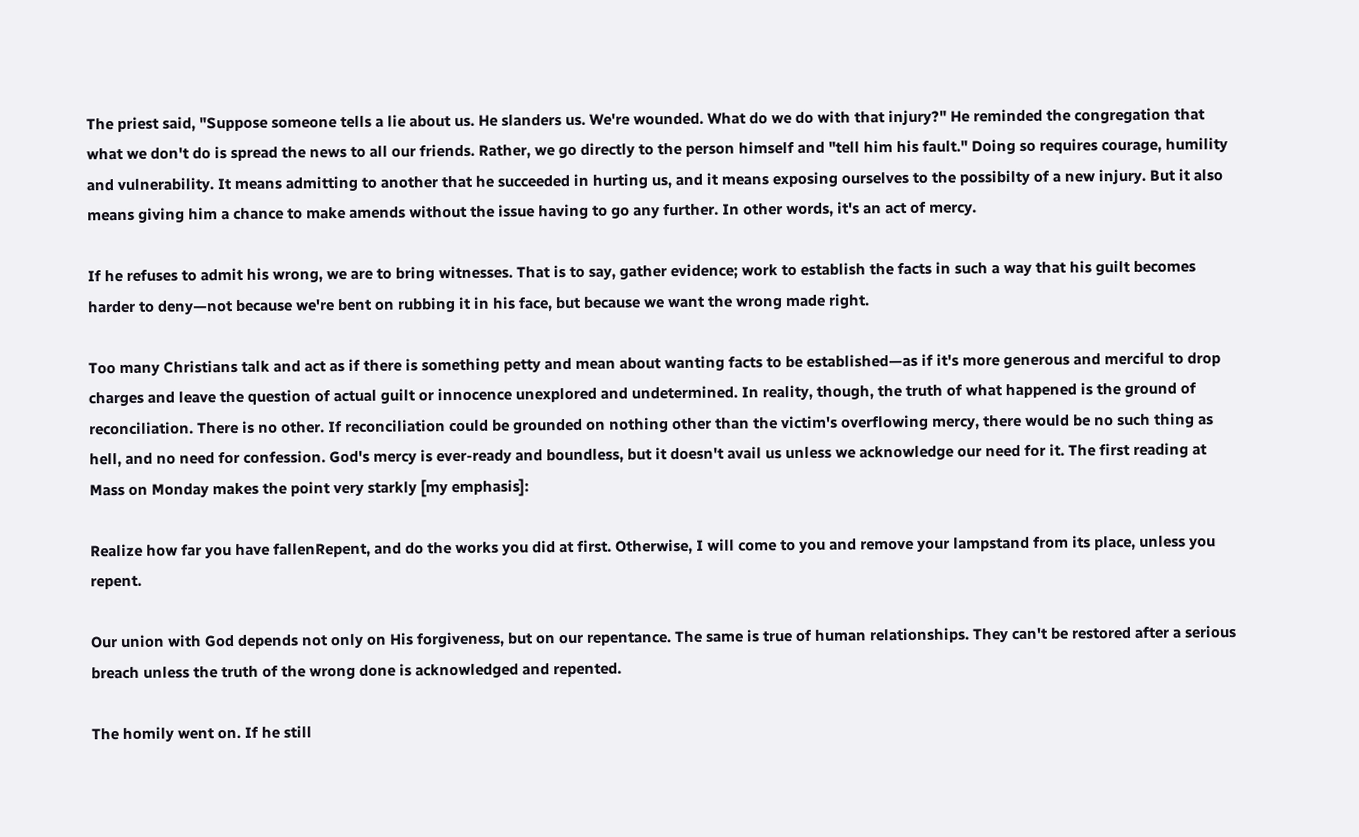The priest said, "Suppose someone tells a lie about us. He slanders us. We're wounded. What do we do with that injury?" He reminded the congregation that what we don't do is spread the news to all our friends. Rather, we go directly to the person himself and "tell him his fault." Doing so requires courage, humility and vulnerability. It means admitting to another that he succeeded in hurting us, and it means exposing ourselves to the possibilty of a new injury. But it also means giving him a chance to make amends without the issue having to go any further. In other words, it's an act of mercy.

If he refuses to admit his wrong, we are to bring witnesses. That is to say, gather evidence; work to establish the facts in such a way that his guilt becomes harder to deny—not because we're bent on rubbing it in his face, but because we want the wrong made right.

Too many Christians talk and act as if there is something petty and mean about wanting facts to be established—as if it's more generous and merciful to drop charges and leave the question of actual guilt or innocence unexplored and undetermined. In reality, though, the truth of what happened is the ground of reconciliation. There is no other. If reconciliation could be grounded on nothing other than the victim's overflowing mercy, there would be no such thing as hell, and no need for confession. God's mercy is ever-ready and boundless, but it doesn't avail us unless we acknowledge our need for it. The first reading at Mass on Monday makes the point very starkly [my emphasis]:

Realize how far you have fallenRepent, and do the works you did at first. Otherwise, I will come to you and remove your lampstand from its place, unless you repent.

Our union with God depends not only on His forgiveness, but on our repentance. The same is true of human relationships. They can't be restored after a serious breach unless the truth of the wrong done is acknowledged and repented.

The homily went on. If he still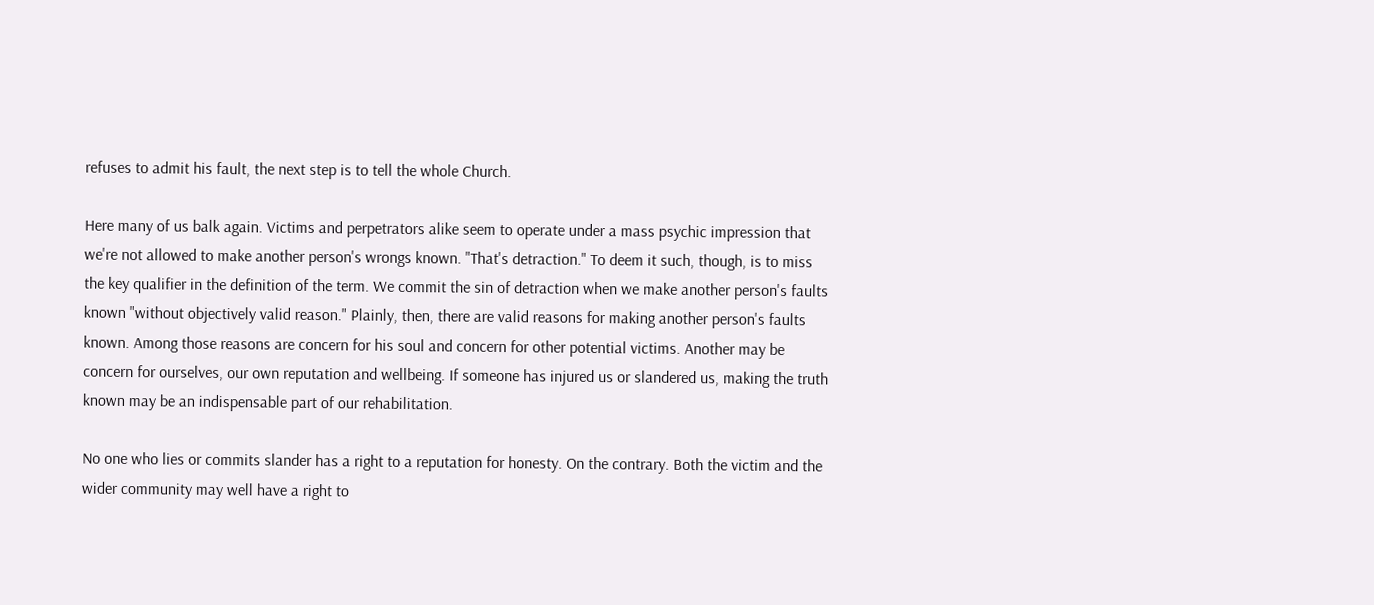refuses to admit his fault, the next step is to tell the whole Church.

Here many of us balk again. Victims and perpetrators alike seem to operate under a mass psychic impression that we're not allowed to make another person's wrongs known. "That's detraction." To deem it such, though, is to miss the key qualifier in the definition of the term. We commit the sin of detraction when we make another person's faults known "without objectively valid reason." Plainly, then, there are valid reasons for making another person's faults known. Among those reasons are concern for his soul and concern for other potential victims. Another may be concern for ourselves, our own reputation and wellbeing. If someone has injured us or slandered us, making the truth known may be an indispensable part of our rehabilitation.

No one who lies or commits slander has a right to a reputation for honesty. On the contrary. Both the victim and the wider community may well have a right to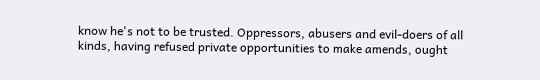know he's not to be trusted. Oppressors, abusers and evil-doers of all kinds, having refused private opportunities to make amends, ought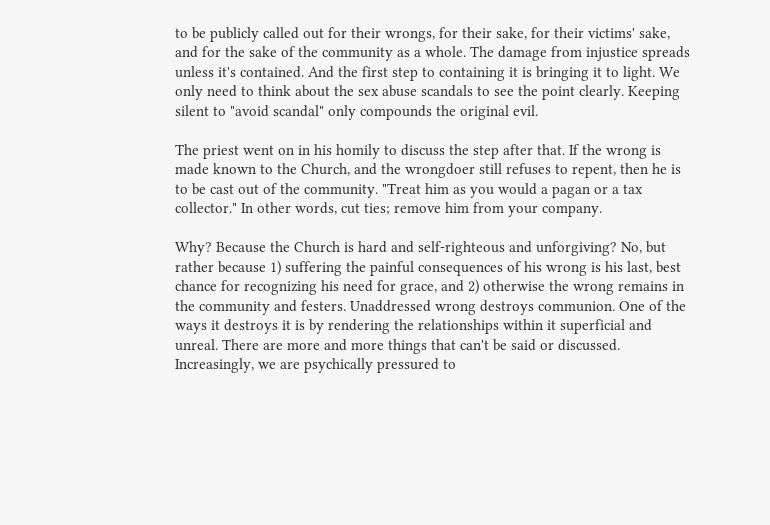to be publicly called out for their wrongs, for their sake, for their victims' sake, and for the sake of the community as a whole. The damage from injustice spreads unless it's contained. And the first step to containing it is bringing it to light. We only need to think about the sex abuse scandals to see the point clearly. Keeping silent to "avoid scandal" only compounds the original evil.

The priest went on in his homily to discuss the step after that. If the wrong is made known to the Church, and the wrongdoer still refuses to repent, then he is to be cast out of the community. "Treat him as you would a pagan or a tax collector." In other words, cut ties; remove him from your company.

Why? Because the Church is hard and self-righteous and unforgiving? No, but rather because 1) suffering the painful consequences of his wrong is his last, best chance for recognizing his need for grace, and 2) otherwise the wrong remains in the community and festers. Unaddressed wrong destroys communion. One of the ways it destroys it is by rendering the relationships within it superficial and unreal. There are more and more things that can't be said or discussed. Increasingly, we are psychically pressured to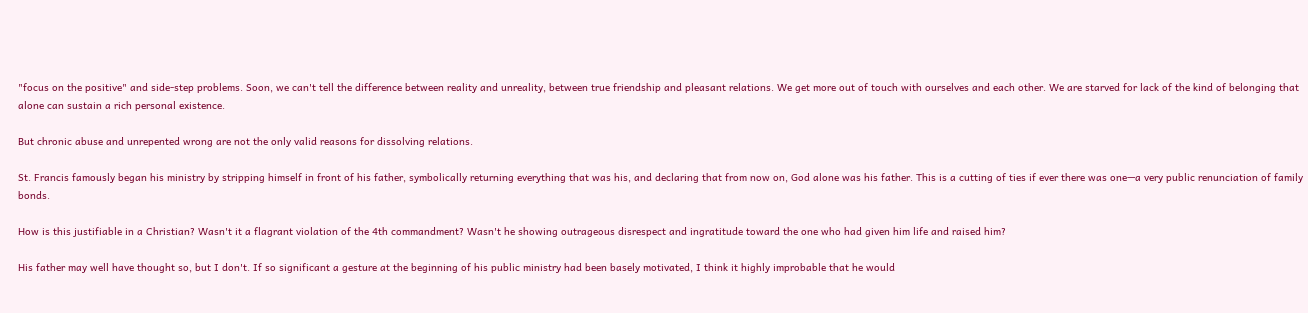"focus on the positive" and side-step problems. Soon, we can't tell the difference between reality and unreality, between true friendship and pleasant relations. We get more out of touch with ourselves and each other. We are starved for lack of the kind of belonging that alone can sustain a rich personal existence.

But chronic abuse and unrepented wrong are not the only valid reasons for dissolving relations.

St. Francis famously began his ministry by stripping himself in front of his father, symbolically returning everything that was his, and declaring that from now on, God alone was his father. This is a cutting of ties if ever there was one—a very public renunciation of family bonds.

How is this justifiable in a Christian? Wasn't it a flagrant violation of the 4th commandment? Wasn't he showing outrageous disrespect and ingratitude toward the one who had given him life and raised him?

His father may well have thought so, but I don't. If so significant a gesture at the beginning of his public ministry had been basely motivated, I think it highly improbable that he would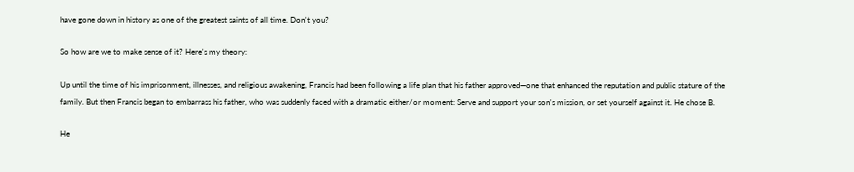have gone down in history as one of the greatest saints of all time. Don't you?

So how are we to make sense of it? Here's my theory:

Up until the time of his imprisonment, illnesses, and religious awakening, Francis had been following a life plan that his father approved—one that enhanced the reputation and public stature of the family. But then Francis began to embarrass his father, who was suddenly faced with a dramatic either/or moment: Serve and support your son's mission, or set yourself against it. He chose B.

He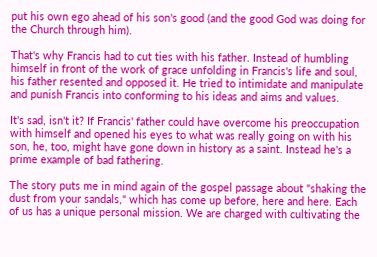put his own ego ahead of his son's good (and the good God was doing for the Church through him).

That's why Francis had to cut ties with his father. Instead of humbling himself in front of the work of grace unfolding in Francis's life and soul, his father resented and opposed it. He tried to intimidate and manipulate and punish Francis into conforming to his ideas and aims and values.

It's sad, isn't it? If Francis' father could have overcome his preoccupation with himself and opened his eyes to what was really going on with his son, he, too, might have gone down in history as a saint. Instead he's a prime example of bad fathering.

The story puts me in mind again of the gospel passage about "shaking the dust from your sandals," which has come up before, here and here. Each of us has a unique personal mission. We are charged with cultivating the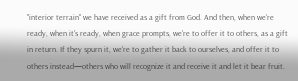"interior terrain" we have received as a gift from God. And then, when we're ready, when it's ready, when grace prompts, we're to offer it to others, as a gift in return. If they spurn it, we're to gather it back to ourselves, and offer it to others instead—others who will recognize it and receive it and let it bear fruit.